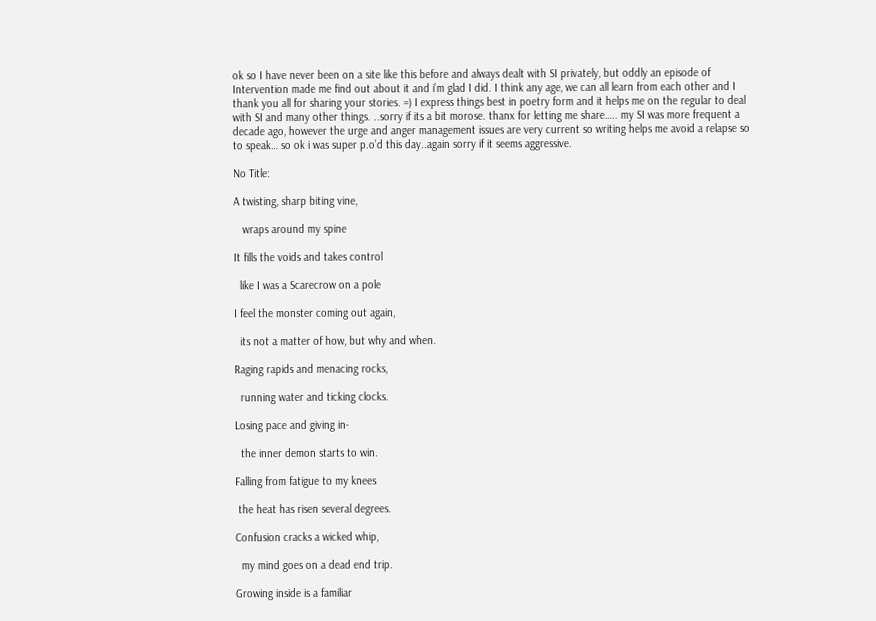ok so I have never been on a site like this before and always dealt with SI privately, but oddly an episode of Intervention made me find out about it and i’m glad I did. I think any age, we can all learn from each other and I thank you all for sharing your stories. =) I express things best in poetry form and it helps me on the regular to deal with SI and many other things. ..sorry if its a bit morose. thanx for letting me share….. my SI was more frequent a decade ago, however the urge and anger management issues are very current so writing helps me avoid a relapse so to speak… so ok i was super p.o’d this day..again sorry if it seems aggressive.

No Title:

A twisting, sharp biting vine,

   wraps around my spine

It fills the voids and takes control

  like I was a Scarecrow on a pole

I feel the monster coming out again,

  its not a matter of how, but why and when.

Raging rapids and menacing rocks,

  running water and ticking clocks.

Losing pace and giving in-

  the inner demon starts to win.

Falling from fatigue to my knees

 the heat has risen several degrees.

Confusion cracks a wicked whip,

  my mind goes on a dead end trip.

Growing inside is a familiar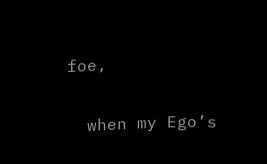foe,

  when my Ego’s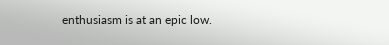enthusiasm is at an epic low.